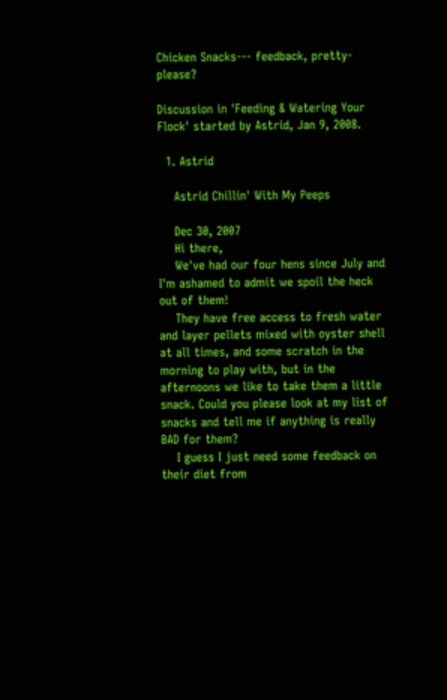Chicken Snacks--- feedback, pretty-please?

Discussion in 'Feeding & Watering Your Flock' started by Astrid, Jan 9, 2008.

  1. Astrid

    Astrid Chillin' With My Peeps

    Dec 30, 2007
    Hi there,
    We've had our four hens since July and I'm ashamed to admit we spoil the heck out of them!
    They have free access to fresh water and layer pellets mixed with oyster shell at all times, and some scratch in the morning to play with, but in the afternoons we like to take them a little snack. Could you please look at my list of snacks and tell me if anything is really BAD for them?
    I guess I just need some feedback on their diet from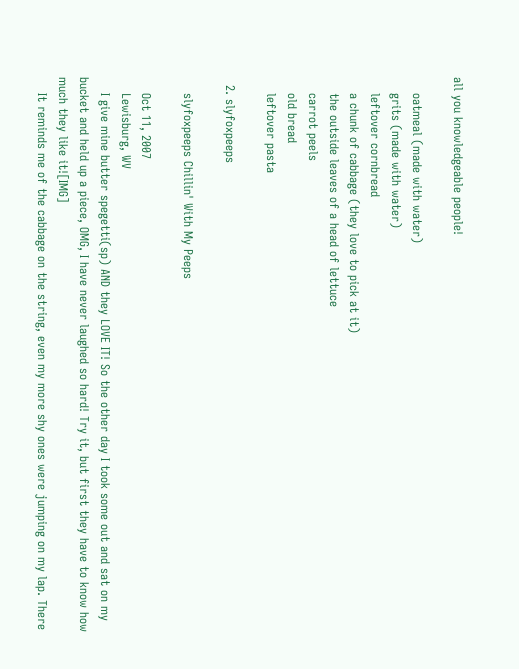all you knowledgeable people!

    oatmeal (made with water)
    grits (made with water)
    leftover cornbread
    a chunk of cabbage (they love to pick at it)
    the outside leaves of a head of lettuce
    carrot peels
    old bread
    leftover pasta

  2. slyfoxpeeps

    slyfoxpeeps Chillin' With My Peeps

    Oct 11, 2007
    Lewisburg, WV
    I give mine butter spegetti(sp) AND they LOVE IT! So the other day I took some out and sat on my bucket and held up a piece, OMG, I have never laughed so hard! Try it, but first they have to know how much they like it![IMG]
    It reminds me of the cabbage on the string, even my more shy ones were jumping on my lap. There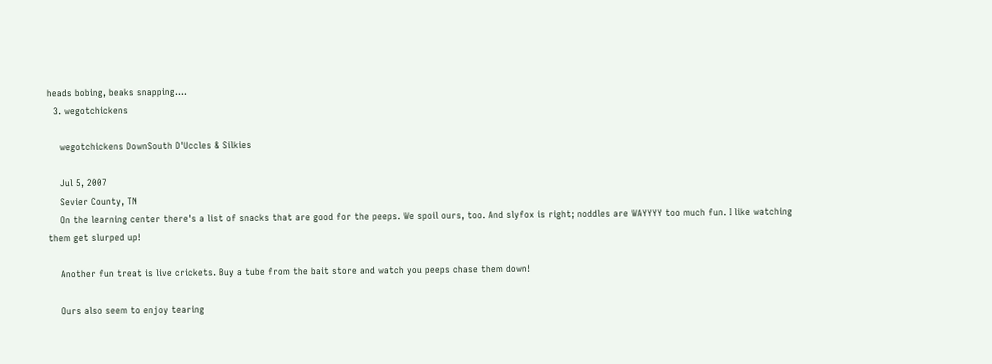heads bobing, beaks snapping....
  3. wegotchickens

    wegotchickens DownSouth D'Uccles & Silkies

    Jul 5, 2007
    Sevier County, TN
    On the learning center there's a list of snacks that are good for the peeps. We spoil ours, too. And slyfox is right; noddles are WAYYYY too much fun. I like watching them get slurped up!

    Another fun treat is live crickets. Buy a tube from the bait store and watch you peeps chase them down!

    Ours also seem to enjoy tearing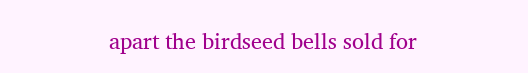apart the birdseed bells sold for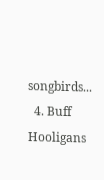songbirds...
  4. Buff Hooligans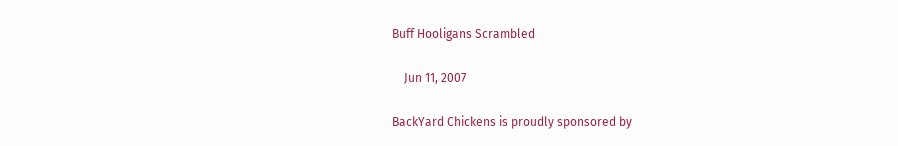Buff Hooligans Scrambled

    Jun 11, 2007

BackYard Chickens is proudly sponsored by